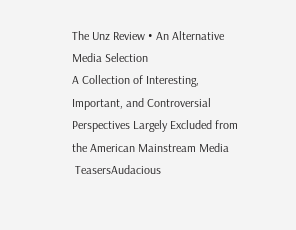The Unz Review • An Alternative Media Selection
A Collection of Interesting, Important, and Controversial Perspectives Largely Excluded from the American Mainstream Media
 TeasersAudacious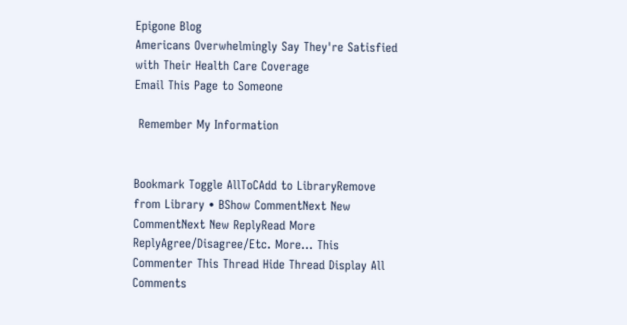Epigone Blog
Americans Overwhelmingly Say They're Satisfied with Their Health Care Coverage
Email This Page to Someone

 Remember My Information


Bookmark Toggle AllToCAdd to LibraryRemove from Library • BShow CommentNext New CommentNext New ReplyRead More
ReplyAgree/Disagree/Etc. More... This Commenter This Thread Hide Thread Display All Comments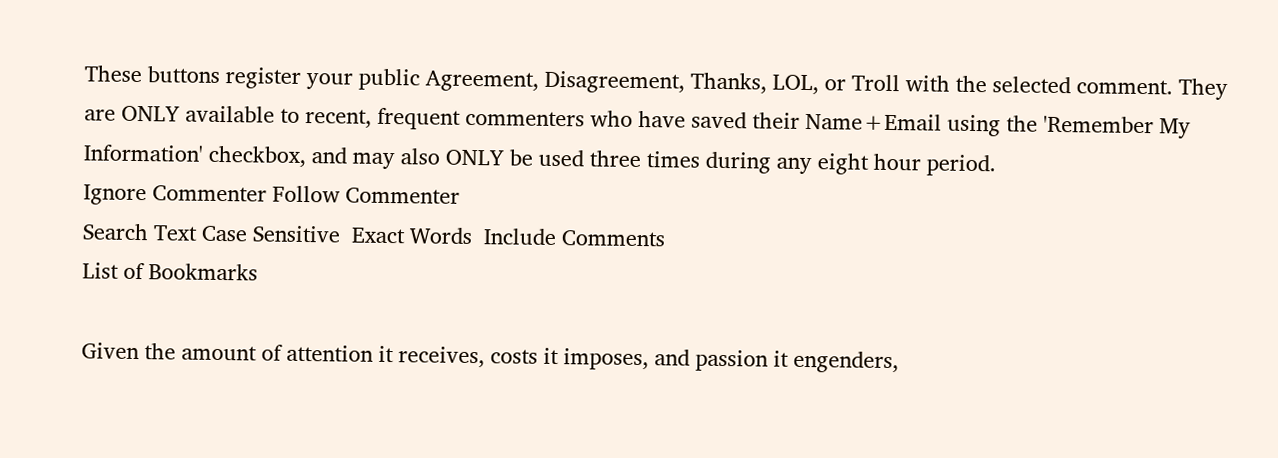These buttons register your public Agreement, Disagreement, Thanks, LOL, or Troll with the selected comment. They are ONLY available to recent, frequent commenters who have saved their Name+Email using the 'Remember My Information' checkbox, and may also ONLY be used three times during any eight hour period.
Ignore Commenter Follow Commenter
Search Text Case Sensitive  Exact Words  Include Comments
List of Bookmarks

Given the amount of attention it receives, costs it imposes, and passion it engenders,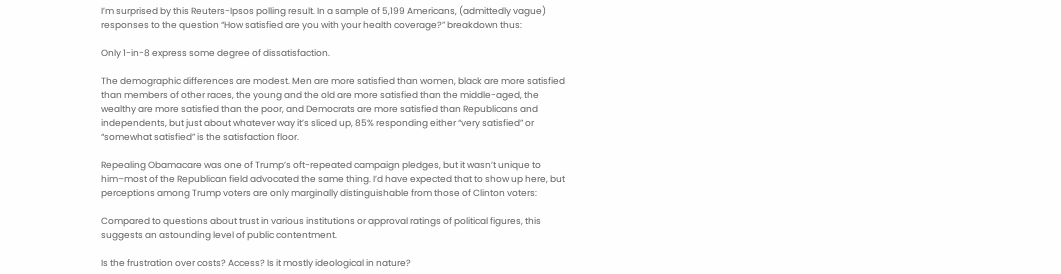I’m surprised by this Reuters-Ipsos polling result. In a sample of 5,199 Americans, (admittedly vague) responses to the question “How satisfied are you with your health coverage?” breakdown thus:

Only 1-in-8 express some degree of dissatisfaction.

The demographic differences are modest. Men are more satisfied than women, black are more satisfied than members of other races, the young and the old are more satisfied than the middle-aged, the wealthy are more satisfied than the poor, and Democrats are more satisfied than Republicans and independents, but just about whatever way it’s sliced up, 85% responding either “very satisfied” or “somewhat satisfied” is the satisfaction floor.

Repealing Obamacare was one of Trump’s oft-repeated campaign pledges, but it wasn’t unique to him–most of the Republican field advocated the same thing. I’d have expected that to show up here, but perceptions among Trump voters are only marginally distinguishable from those of Clinton voters:

Compared to questions about trust in various institutions or approval ratings of political figures, this suggests an astounding level of public contentment.

Is the frustration over costs? Access? Is it mostly ideological in nature?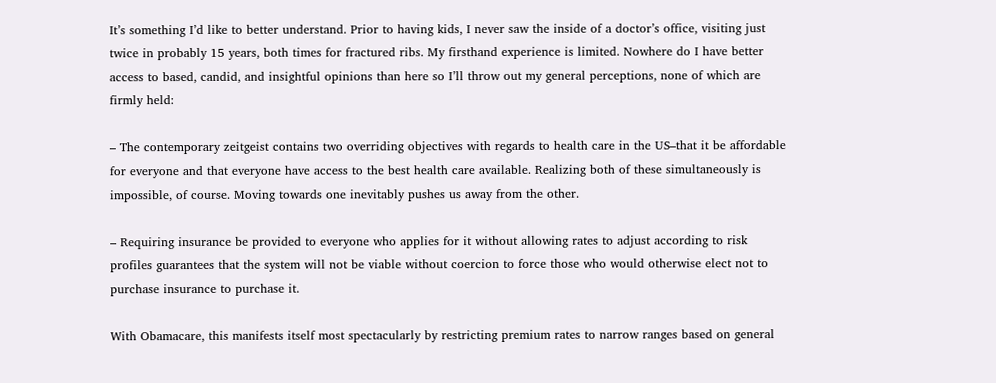It’s something I’d like to better understand. Prior to having kids, I never saw the inside of a doctor’s office, visiting just twice in probably 15 years, both times for fractured ribs. My firsthand experience is limited. Nowhere do I have better access to based, candid, and insightful opinions than here so I’ll throw out my general perceptions, none of which are firmly held:

– The contemporary zeitgeist contains two overriding objectives with regards to health care in the US–that it be affordable for everyone and that everyone have access to the best health care available. Realizing both of these simultaneously is impossible, of course. Moving towards one inevitably pushes us away from the other.

– Requiring insurance be provided to everyone who applies for it without allowing rates to adjust according to risk profiles guarantees that the system will not be viable without coercion to force those who would otherwise elect not to purchase insurance to purchase it.

With Obamacare, this manifests itself most spectacularly by restricting premium rates to narrow ranges based on general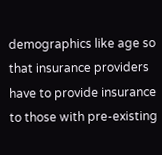demographics like age so that insurance providers have to provide insurance to those with pre-existing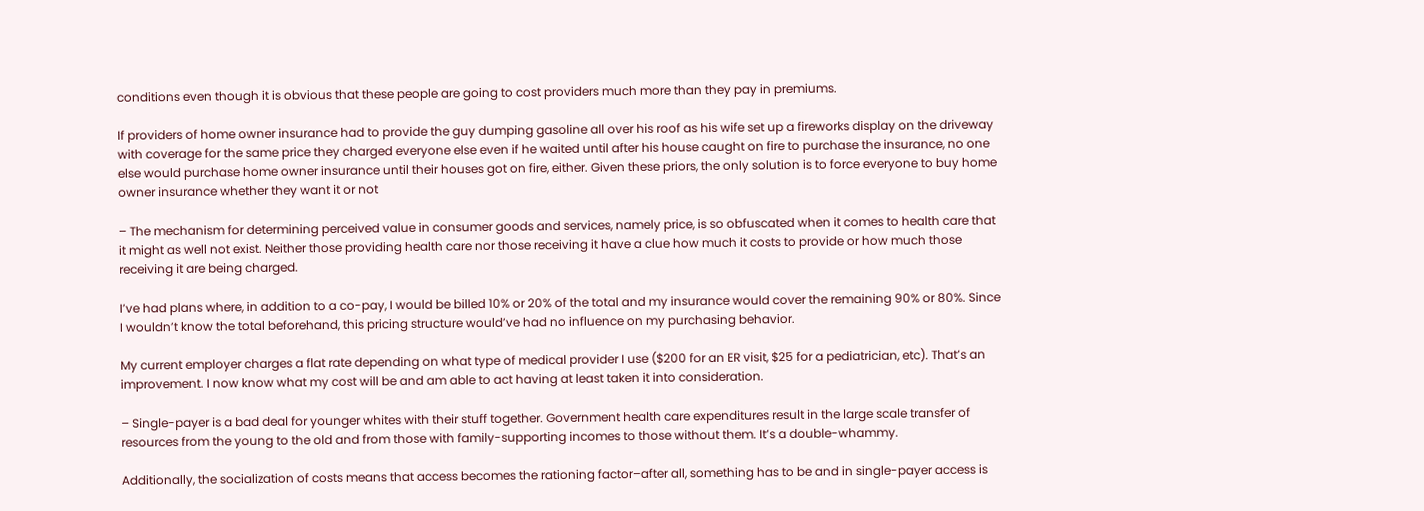conditions even though it is obvious that these people are going to cost providers much more than they pay in premiums.

If providers of home owner insurance had to provide the guy dumping gasoline all over his roof as his wife set up a fireworks display on the driveway with coverage for the same price they charged everyone else even if he waited until after his house caught on fire to purchase the insurance, no one else would purchase home owner insurance until their houses got on fire, either. Given these priors, the only solution is to force everyone to buy home owner insurance whether they want it or not

– The mechanism for determining perceived value in consumer goods and services, namely price, is so obfuscated when it comes to health care that it might as well not exist. Neither those providing health care nor those receiving it have a clue how much it costs to provide or how much those receiving it are being charged.

I’ve had plans where, in addition to a co-pay, I would be billed 10% or 20% of the total and my insurance would cover the remaining 90% or 80%. Since I wouldn’t know the total beforehand, this pricing structure would’ve had no influence on my purchasing behavior.

My current employer charges a flat rate depending on what type of medical provider I use ($200 for an ER visit, $25 for a pediatrician, etc). That’s an improvement. I now know what my cost will be and am able to act having at least taken it into consideration.

– Single-payer is a bad deal for younger whites with their stuff together. Government health care expenditures result in the large scale transfer of resources from the young to the old and from those with family-supporting incomes to those without them. It’s a double-whammy.

Additionally, the socialization of costs means that access becomes the rationing factor–after all, something has to be and in single-payer access is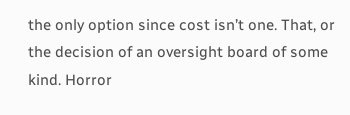the only option since cost isn’t one. That, or the decision of an oversight board of some kind. Horror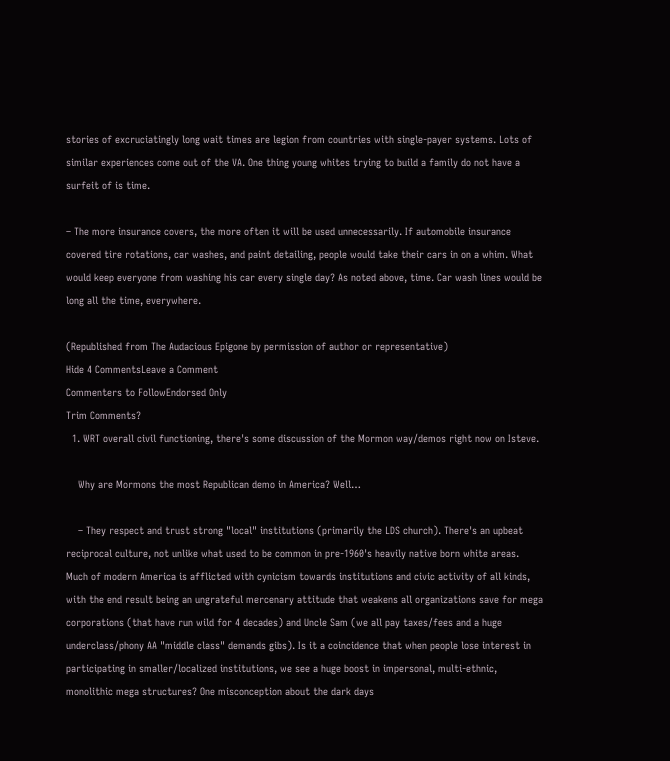stories of excruciatingly long wait times are legion from countries with single-payer systems. Lots of similar experiences come out of the VA. One thing young whites trying to build a family do not have a surfeit of is time.

– The more insurance covers, the more often it will be used unnecessarily. If automobile insurance covered tire rotations, car washes, and paint detailing, people would take their cars in on a whim. What would keep everyone from washing his car every single day? As noted above, time. Car wash lines would be long all the time, everywhere.

(Republished from The Audacious Epigone by permission of author or representative)
Hide 4 CommentsLeave a Comment
Commenters to FollowEndorsed Only
Trim Comments?
  1. WRT overall civil functioning, there's some discussion of the Mormon way/demos right now on Isteve.

    Why are Mormons the most Republican demo in America? Well…

    – They respect and trust strong "local" institutions (primarily the LDS church). There's an upbeat reciprocal culture, not unlike what used to be common in pre-1960's heavily native born white areas. Much of modern America is afflicted with cynicism towards institutions and civic activity of all kinds, with the end result being an ungrateful mercenary attitude that weakens all organizations save for mega corporations (that have run wild for 4 decades) and Uncle Sam (we all pay taxes/fees and a huge underclass/phony AA "middle class" demands gibs). Is it a coincidence that when people lose interest in participating in smaller/localized institutions, we see a huge boost in impersonal, multi-ethnic, monolithic mega structures? One misconception about the dark days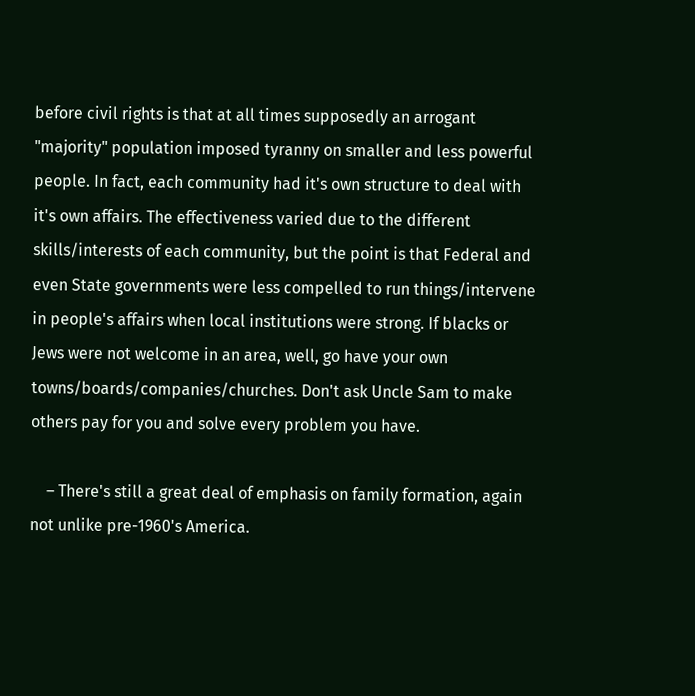before civil rights is that at all times supposedly an arrogant "majority" population imposed tyranny on smaller and less powerful people. In fact, each community had it's own structure to deal with it's own affairs. The effectiveness varied due to the different skills/interests of each community, but the point is that Federal and even State governments were less compelled to run things/intervene in people's affairs when local institutions were strong. If blacks or Jews were not welcome in an area, well, go have your own towns/boards/companies/churches. Don't ask Uncle Sam to make others pay for you and solve every problem you have.

    – There's still a great deal of emphasis on family formation, again not unlike pre-1960's America.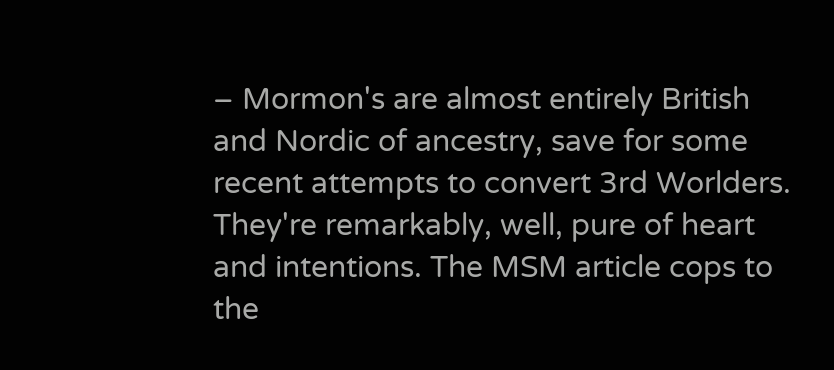– Mormon's are almost entirely British and Nordic of ancestry, save for some recent attempts to convert 3rd Worlders. They're remarkably, well, pure of heart and intentions. The MSM article cops to the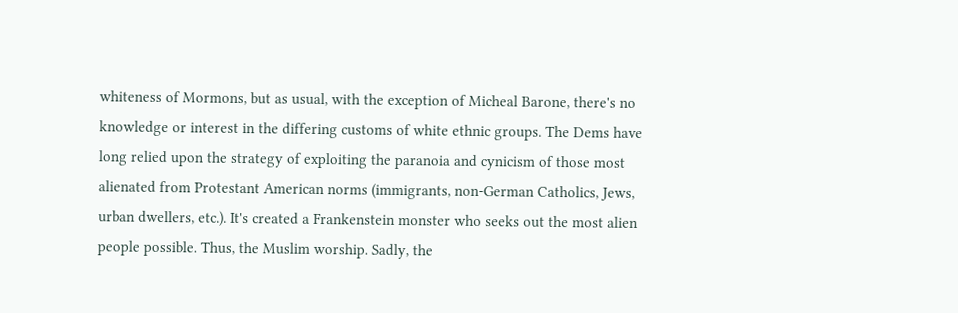whiteness of Mormons, but as usual, with the exception of Micheal Barone, there's no knowledge or interest in the differing customs of white ethnic groups. The Dems have long relied upon the strategy of exploiting the paranoia and cynicism of those most alienated from Protestant American norms (immigrants, non-German Catholics, Jews, urban dwellers, etc.). It's created a Frankenstein monster who seeks out the most alien people possible. Thus, the Muslim worship. Sadly, the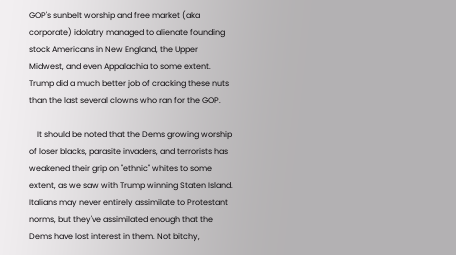GOP's sunbelt worship and free market (aka corporate) idolatry managed to alienate founding stock Americans in New England, the Upper Midwest, and even Appalachia to some extent. Trump did a much better job of cracking these nuts than the last several clowns who ran for the GOP.

    It should be noted that the Dems growing worship of loser blacks, parasite invaders, and terrorists has weakened their grip on "ethnic" whites to some extent, as we saw with Trump winning Staten Island. Italians may never entirely assimilate to Protestant norms, but they've assimilated enough that the Dems have lost interest in them. Not bitchy,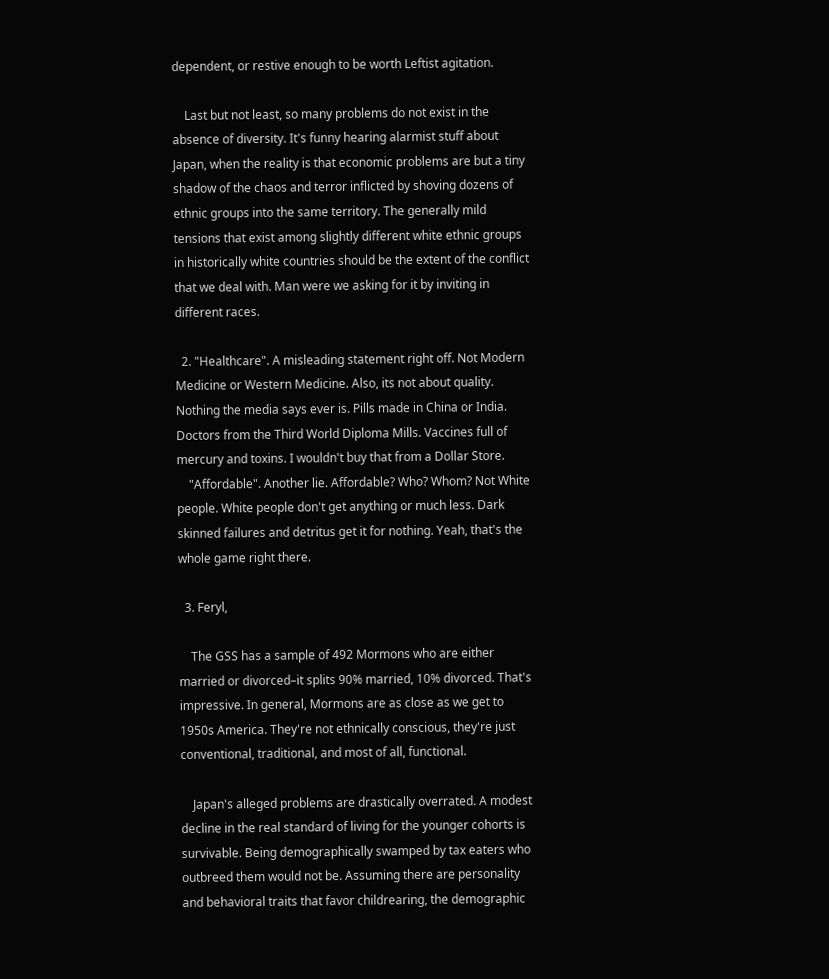dependent, or restive enough to be worth Leftist agitation.

    Last but not least, so many problems do not exist in the absence of diversity. It's funny hearing alarmist stuff about Japan, when the reality is that economic problems are but a tiny shadow of the chaos and terror inflicted by shoving dozens of ethnic groups into the same territory. The generally mild tensions that exist among slightly different white ethnic groups in historically white countries should be the extent of the conflict that we deal with. Man were we asking for it by inviting in different races.

  2. "Healthcare". A misleading statement right off. Not Modern Medicine or Western Medicine. Also, its not about quality. Nothing the media says ever is. Pills made in China or India. Doctors from the Third World Diploma Mills. Vaccines full of mercury and toxins. I wouldn't buy that from a Dollar Store.
    "Affordable". Another lie. Affordable? Who? Whom? Not White people. White people don't get anything or much less. Dark skinned failures and detritus get it for nothing. Yeah, that's the whole game right there.

  3. Feryl,

    The GSS has a sample of 492 Mormons who are either married or divorced–it splits 90% married, 10% divorced. That's impressive. In general, Mormons are as close as we get to 1950s America. They're not ethnically conscious, they're just conventional, traditional, and most of all, functional.

    Japan's alleged problems are drastically overrated. A modest decline in the real standard of living for the younger cohorts is survivable. Being demographically swamped by tax eaters who outbreed them would not be. Assuming there are personality and behavioral traits that favor childrearing, the demographic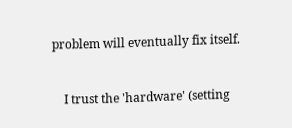problem will eventually fix itself.


    I trust the 'hardware' (setting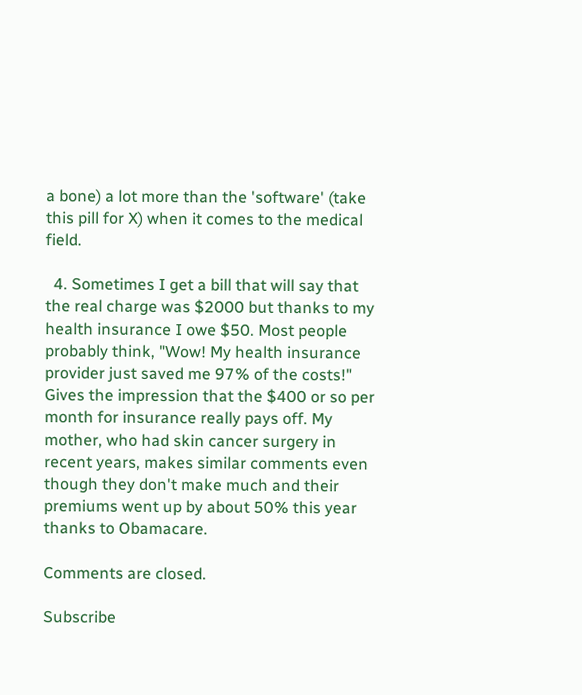a bone) a lot more than the 'software' (take this pill for X) when it comes to the medical field.

  4. Sometimes I get a bill that will say that the real charge was $2000 but thanks to my health insurance I owe $50. Most people probably think, "Wow! My health insurance provider just saved me 97% of the costs!" Gives the impression that the $400 or so per month for insurance really pays off. My mother, who had skin cancer surgery in recent years, makes similar comments even though they don't make much and their premiums went up by about 50% this year thanks to Obamacare.

Comments are closed.

Subscribe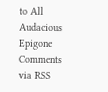to All Audacious Epigone Comments via RSS